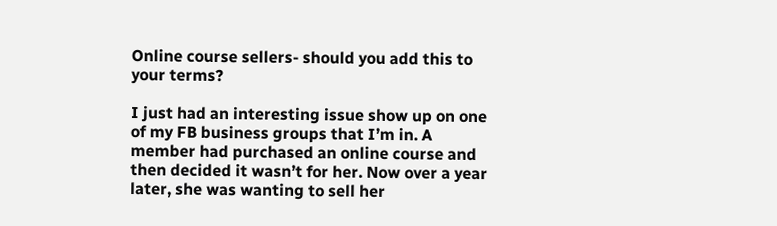Online course sellers- should you add this to your terms?

I just had an interesting issue show up on one of my FB business groups that I’m in. A member had purchased an online course and then decided it wasn’t for her. Now over a year later, she was wanting to sell her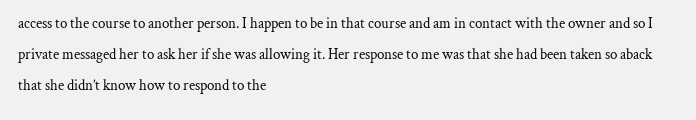access to the course to another person. I happen to be in that course and am in contact with the owner and so I private messaged her to ask her if she was allowing it. Her response to me was that she had been taken so aback that she didn’t know how to respond to the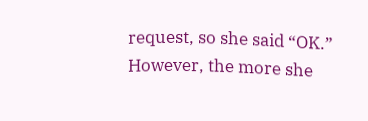request, so she said “OK.” However, the more she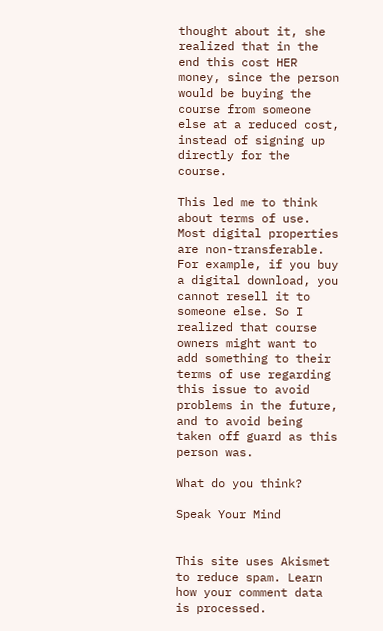thought about it, she realized that in the end this cost HER money, since the person would be buying the course from someone else at a reduced cost, instead of signing up directly for the course.

This led me to think about terms of use. Most digital properties are non-transferable. For example, if you buy a digital download, you cannot resell it to someone else. So I realized that course owners might want to add something to their terms of use regarding this issue to avoid problems in the future, and to avoid being taken off guard as this person was.

What do you think?

Speak Your Mind


This site uses Akismet to reduce spam. Learn how your comment data is processed.